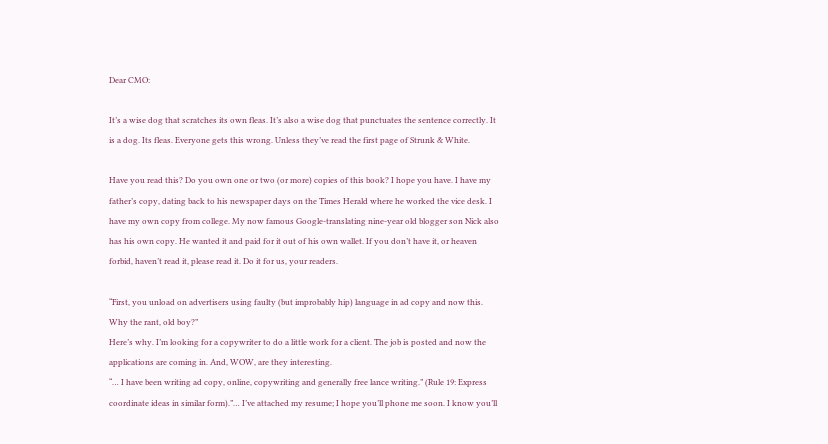Dear CMO:

It’s a wise dog that scratches its own fleas. It’s also a wise dog that punctuates the sentence correctly. It is a dog. Its fleas. Everyone gets this wrong. Unless they’ve read the first page of Strunk & White.

Have you read this? Do you own one or two (or more) copies of this book? I hope you have. I have my father’s copy, dating back to his newspaper days on the Times Herald where he worked the vice desk. I have my own copy from college. My now famous Google-translating nine-year old blogger son Nick also has his own copy. He wanted it and paid for it out of his own wallet. If you don’t have it, or heaven forbid, haven’t read it, please read it. Do it for us, your readers.

“First, you unload on advertisers using faulty (but improbably hip) language in ad copy and now this. Why the rant, old boy?”
Here’s why. I’m looking for a copywriter to do a little work for a client. The job is posted and now the applications are coming in. And, WOW, are they interesting.
“… I have been writing ad copy, online, copywriting and generally free lance writing.” (Rule 19: Express coordinate ideas in similar form).”… I’ve attached my resume; I hope you’ll phone me soon. I know you’ll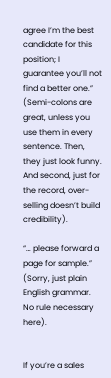agree I’m the best candidate for this position; I guarantee you’ll not find a better one.” (Semi-colons are great, unless you use them in every sentence. Then, they just look funny. And second, just for the record, over-selling doesn’t build credibility).

“… please forward a page for sample.” (Sorry, just plain English grammar. No rule necessary here).


If you’re a sales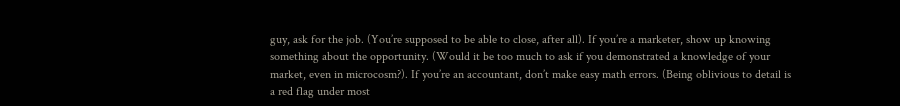guy, ask for the job. (You’re supposed to be able to close, after all). If you’re a marketer, show up knowing something about the opportunity. (Would it be too much to ask if you demonstrated a knowledge of your market, even in microcosm?). If you’re an accountant, don’t make easy math errors. (Being oblivious to detail is a red flag under most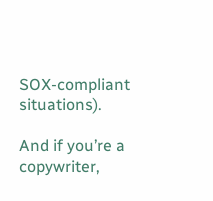SOX-compliant situations).

And if you’re a copywriter,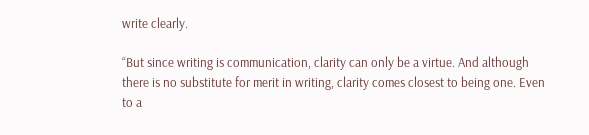write clearly.

“But since writing is communication, clarity can only be a virtue. And although there is no substitute for merit in writing, clarity comes closest to being one. Even to a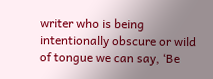writer who is being intentionally obscure or wild of tongue we can say, ‘Be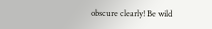obscure clearly! Be wild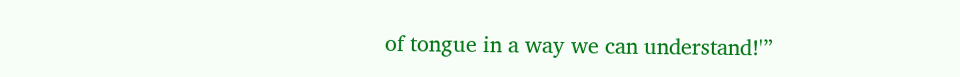of tongue in a way we can understand!'”